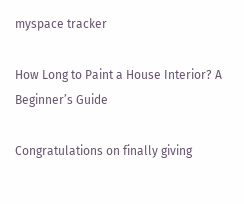myspace tracker

How Long to Paint a House Interior? A Beginner’s Guide

Congratulations on finally giving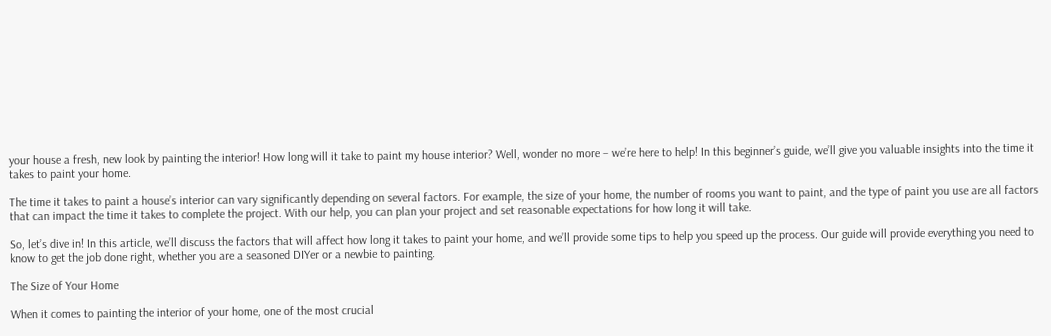your house a fresh, new look by painting the interior! How long will it take to paint my house interior? Well, wonder no more – we’re here to help! In this beginner’s guide, we’ll give you valuable insights into the time it takes to paint your home.

The time it takes to paint a house’s interior can vary significantly depending on several factors. For example, the size of your home, the number of rooms you want to paint, and the type of paint you use are all factors that can impact the time it takes to complete the project. With our help, you can plan your project and set reasonable expectations for how long it will take.

So, let’s dive in! In this article, we’ll discuss the factors that will affect how long it takes to paint your home, and we’ll provide some tips to help you speed up the process. Our guide will provide everything you need to know to get the job done right, whether you are a seasoned DIYer or a newbie to painting.

The Size of Your Home

When it comes to painting the interior of your home, one of the most crucial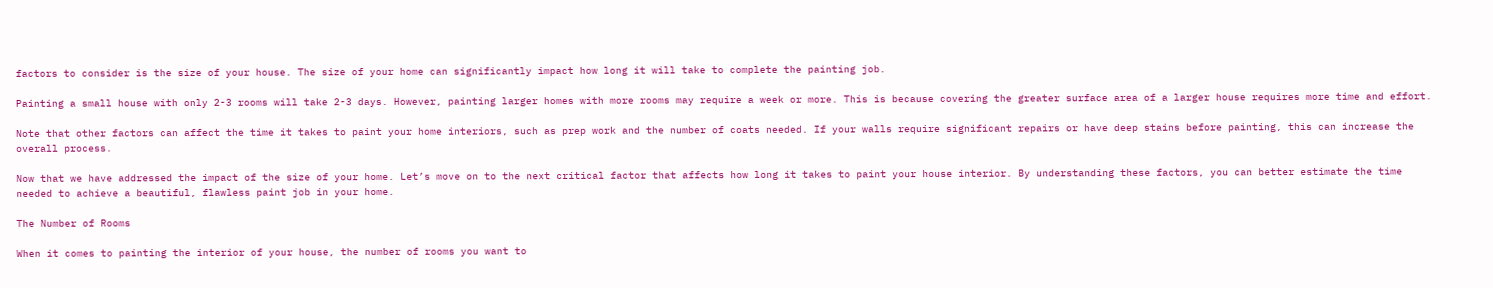factors to consider is the size of your house. The size of your home can significantly impact how long it will take to complete the painting job.

Painting a small house with only 2-3 rooms will take 2-3 days. However, painting larger homes with more rooms may require a week or more. This is because covering the greater surface area of a larger house requires more time and effort.

Note that other factors can affect the time it takes to paint your home interiors, such as prep work and the number of coats needed. If your walls require significant repairs or have deep stains before painting, this can increase the overall process.

Now that we have addressed the impact of the size of your home. Let’s move on to the next critical factor that affects how long it takes to paint your house interior. By understanding these factors, you can better estimate the time needed to achieve a beautiful, flawless paint job in your home.

The Number of Rooms

When it comes to painting the interior of your house, the number of rooms you want to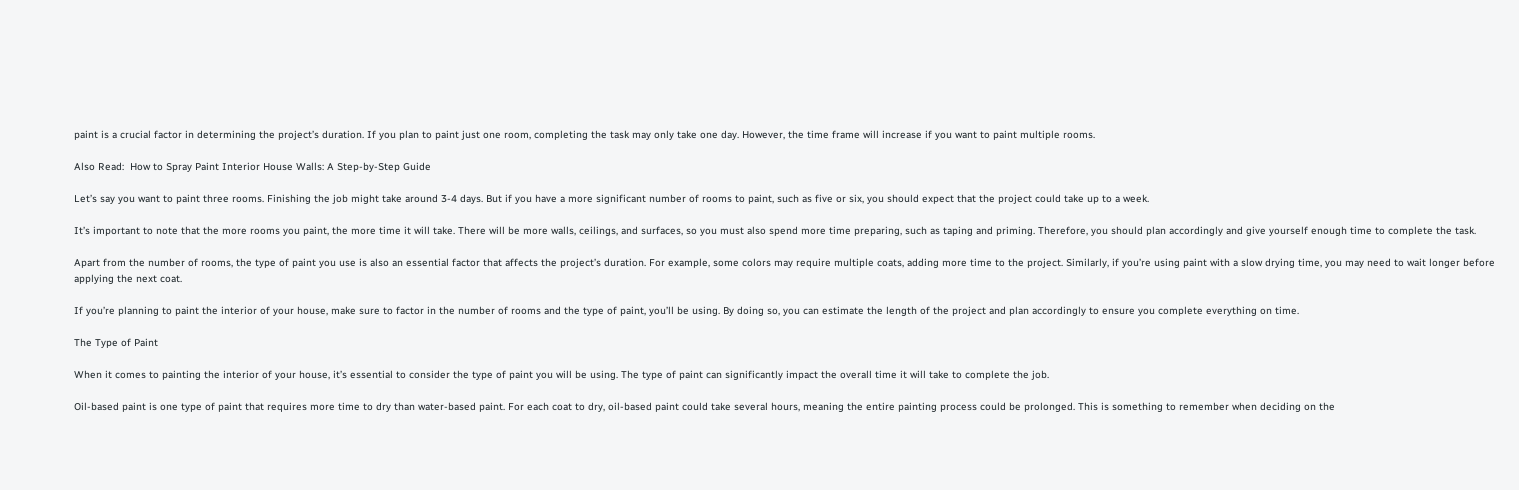paint is a crucial factor in determining the project’s duration. If you plan to paint just one room, completing the task may only take one day. However, the time frame will increase if you want to paint multiple rooms.

Also Read:  How to Spray Paint Interior House Walls: A Step-by-Step Guide

Let’s say you want to paint three rooms. Finishing the job might take around 3-4 days. But if you have a more significant number of rooms to paint, such as five or six, you should expect that the project could take up to a week.

It’s important to note that the more rooms you paint, the more time it will take. There will be more walls, ceilings, and surfaces, so you must also spend more time preparing, such as taping and priming. Therefore, you should plan accordingly and give yourself enough time to complete the task.

Apart from the number of rooms, the type of paint you use is also an essential factor that affects the project’s duration. For example, some colors may require multiple coats, adding more time to the project. Similarly, if you’re using paint with a slow drying time, you may need to wait longer before applying the next coat.

If you’re planning to paint the interior of your house, make sure to factor in the number of rooms and the type of paint, you’ll be using. By doing so, you can estimate the length of the project and plan accordingly to ensure you complete everything on time.

The Type of Paint

When it comes to painting the interior of your house, it’s essential to consider the type of paint you will be using. The type of paint can significantly impact the overall time it will take to complete the job.

Oil-based paint is one type of paint that requires more time to dry than water-based paint. For each coat to dry, oil-based paint could take several hours, meaning the entire painting process could be prolonged. This is something to remember when deciding on the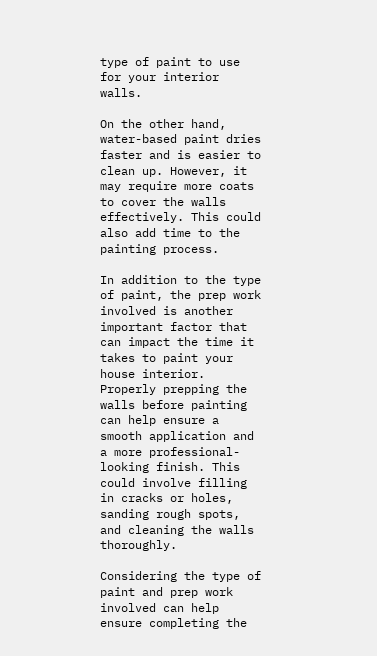type of paint to use for your interior walls.

On the other hand, water-based paint dries faster and is easier to clean up. However, it may require more coats to cover the walls effectively. This could also add time to the painting process.

In addition to the type of paint, the prep work involved is another important factor that can impact the time it takes to paint your house interior. Properly prepping the walls before painting can help ensure a smooth application and a more professional-looking finish. This could involve filling in cracks or holes, sanding rough spots, and cleaning the walls thoroughly.

Considering the type of paint and prep work involved can help ensure completing the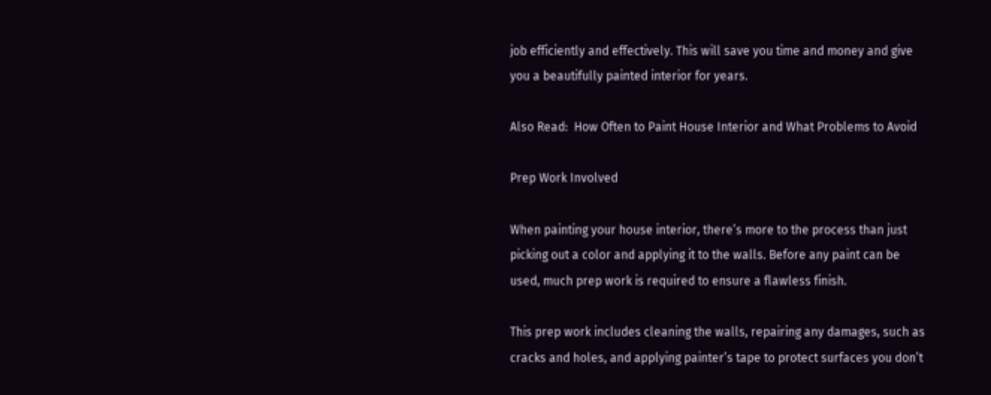job efficiently and effectively. This will save you time and money and give you a beautifully painted interior for years.

Also Read:  How Often to Paint House Interior and What Problems to Avoid

Prep Work Involved

When painting your house interior, there’s more to the process than just picking out a color and applying it to the walls. Before any paint can be used, much prep work is required to ensure a flawless finish.

This prep work includes cleaning the walls, repairing any damages, such as cracks and holes, and applying painter’s tape to protect surfaces you don’t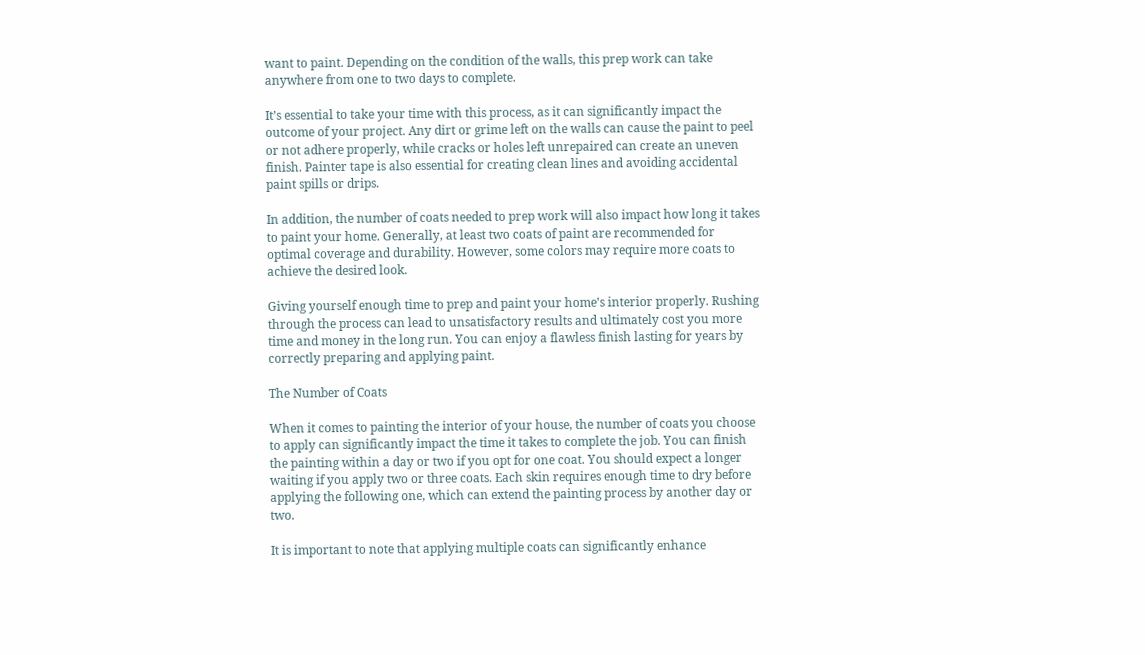want to paint. Depending on the condition of the walls, this prep work can take anywhere from one to two days to complete.

It’s essential to take your time with this process, as it can significantly impact the outcome of your project. Any dirt or grime left on the walls can cause the paint to peel or not adhere properly, while cracks or holes left unrepaired can create an uneven finish. Painter tape is also essential for creating clean lines and avoiding accidental paint spills or drips.

In addition, the number of coats needed to prep work will also impact how long it takes to paint your home. Generally, at least two coats of paint are recommended for optimal coverage and durability. However, some colors may require more coats to achieve the desired look.

Giving yourself enough time to prep and paint your home’s interior properly. Rushing through the process can lead to unsatisfactory results and ultimately cost you more time and money in the long run. You can enjoy a flawless finish lasting for years by correctly preparing and applying paint.

The Number of Coats

When it comes to painting the interior of your house, the number of coats you choose to apply can significantly impact the time it takes to complete the job. You can finish the painting within a day or two if you opt for one coat. You should expect a longer waiting if you apply two or three coats. Each skin requires enough time to dry before applying the following one, which can extend the painting process by another day or two.

It is important to note that applying multiple coats can significantly enhance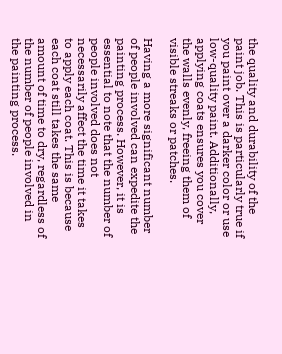the quality and durability of the paint job. This is particularly true if you paint over a darker color or use low-quality paint. Additionally, applying coats ensures you cover the walls evenly, freeing them of visible streaks or patches.

Having a more significant number of people involved can expedite the painting process. However, it is essential to note that the number of people involved does not necessarily affect the time it takes to apply each coat. This is because each coat still takes the same amount of time to dry, regardless of the number of people involved in the painting process.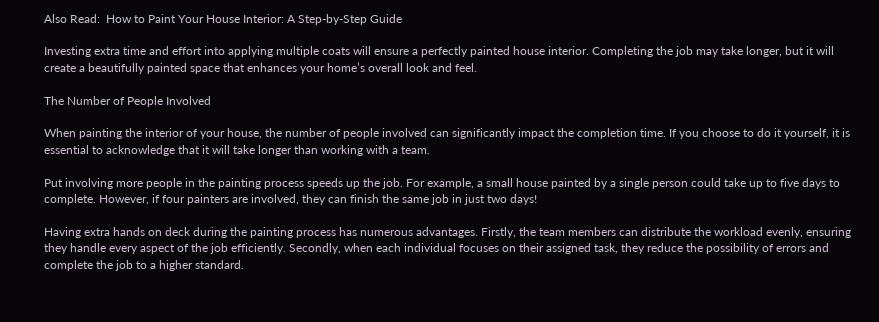Also Read:  How to Paint Your House Interior: A Step-by-Step Guide

Investing extra time and effort into applying multiple coats will ensure a perfectly painted house interior. Completing the job may take longer, but it will create a beautifully painted space that enhances your home’s overall look and feel.

The Number of People Involved

When painting the interior of your house, the number of people involved can significantly impact the completion time. If you choose to do it yourself, it is essential to acknowledge that it will take longer than working with a team.

Put involving more people in the painting process speeds up the job. For example, a small house painted by a single person could take up to five days to complete. However, if four painters are involved, they can finish the same job in just two days!

Having extra hands on deck during the painting process has numerous advantages. Firstly, the team members can distribute the workload evenly, ensuring they handle every aspect of the job efficiently. Secondly, when each individual focuses on their assigned task, they reduce the possibility of errors and complete the job to a higher standard.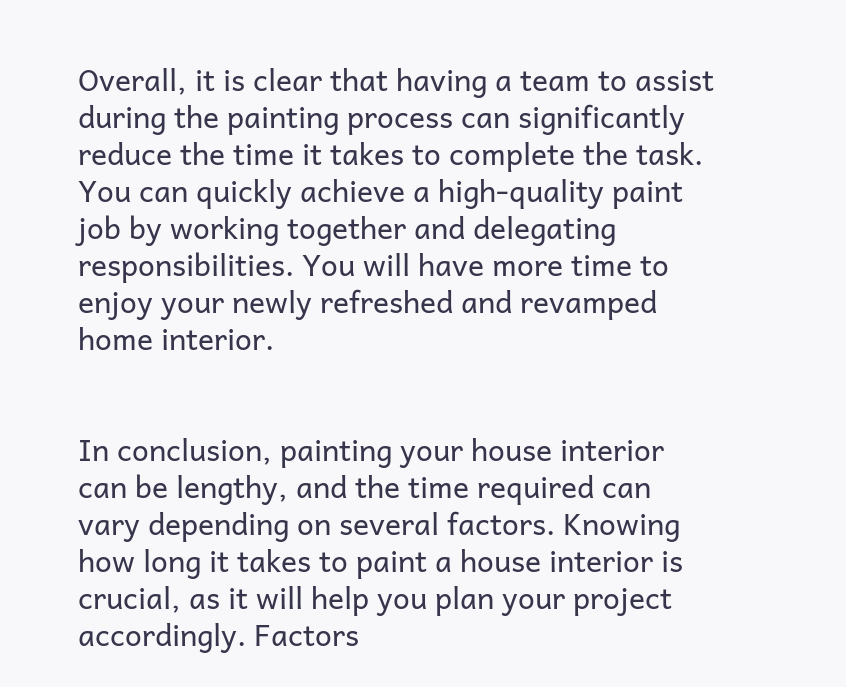Overall, it is clear that having a team to assist during the painting process can significantly reduce the time it takes to complete the task. You can quickly achieve a high-quality paint job by working together and delegating responsibilities. You will have more time to enjoy your newly refreshed and revamped home interior.


In conclusion, painting your house interior can be lengthy, and the time required can vary depending on several factors. Knowing how long it takes to paint a house interior is crucial, as it will help you plan your project accordingly. Factors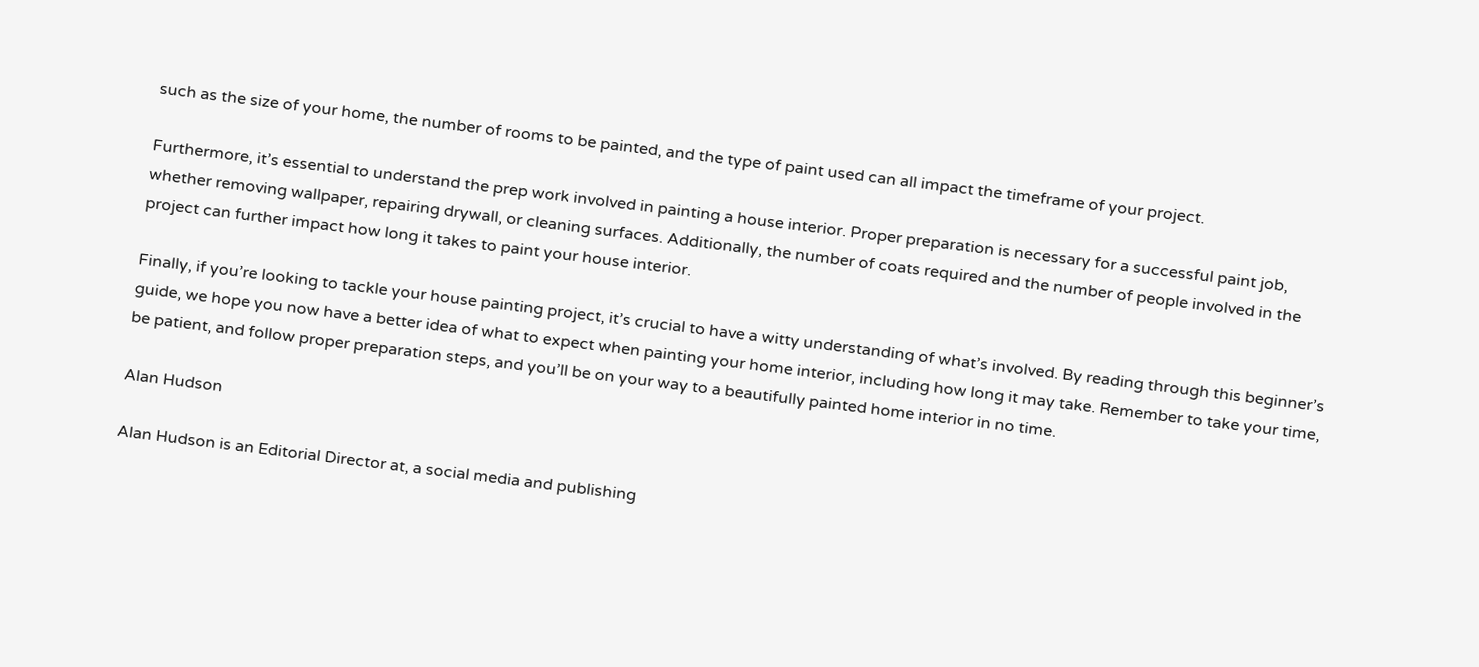such as the size of your home, the number of rooms to be painted, and the type of paint used can all impact the timeframe of your project.

Furthermore, it’s essential to understand the prep work involved in painting a house interior. Proper preparation is necessary for a successful paint job, whether removing wallpaper, repairing drywall, or cleaning surfaces. Additionally, the number of coats required and the number of people involved in the project can further impact how long it takes to paint your house interior.

Finally, if you’re looking to tackle your house painting project, it’s crucial to have a witty understanding of what’s involved. By reading through this beginner’s guide, we hope you now have a better idea of what to expect when painting your home interior, including how long it may take. Remember to take your time, be patient, and follow proper preparation steps, and you’ll be on your way to a beautifully painted home interior in no time.

Alan Hudson

Alan Hudson is an Editorial Director at, a social media and publishing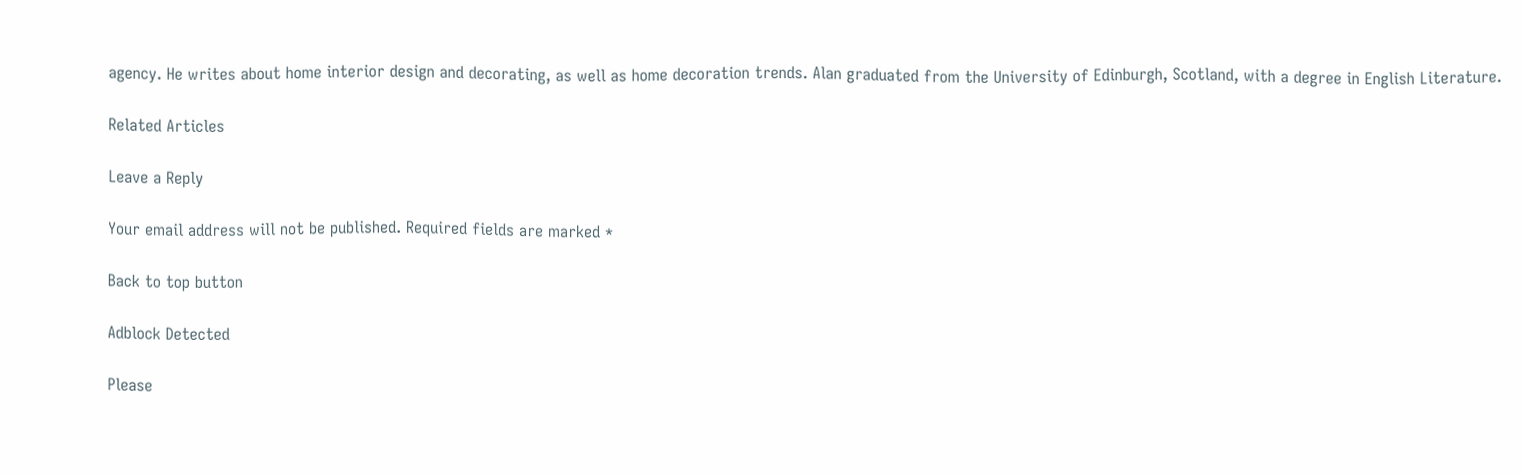agency. He writes about home interior design and decorating, as well as home decoration trends. Alan graduated from the University of Edinburgh, Scotland, with a degree in English Literature.

Related Articles

Leave a Reply

Your email address will not be published. Required fields are marked *

Back to top button

Adblock Detected

Please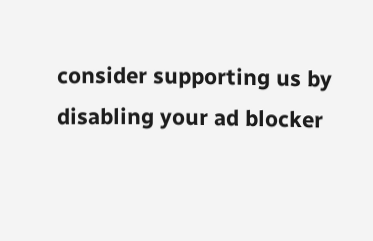consider supporting us by disabling your ad blocker